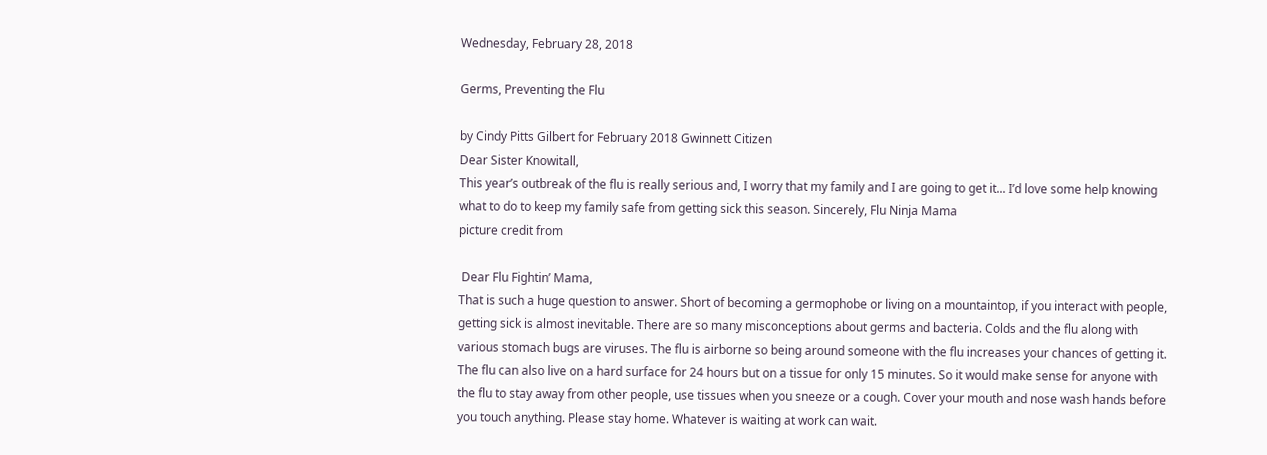Wednesday, February 28, 2018

Germs, Preventing the Flu

by Cindy Pitts Gilbert for February 2018 Gwinnett Citizen
Dear Sister Knowitall,
This year’s outbreak of the flu is really serious and, I worry that my family and I are going to get it... I’d love some help knowing what to do to keep my family safe from getting sick this season. Sincerely, Flu Ninja Mama
picture credit from

 Dear Flu Fightin’ Mama,
That is such a huge question to answer. Short of becoming a germophobe or living on a mountaintop, if you interact with people, getting sick is almost inevitable. There are so many misconceptions about germs and bacteria. Colds and the flu along with various stomach bugs are viruses. The flu is airborne so being around someone with the flu increases your chances of getting it. The flu can also live on a hard surface for 24 hours but on a tissue for only 15 minutes. So it would make sense for anyone with the flu to stay away from other people, use tissues when you sneeze or a cough. Cover your mouth and nose wash hands before you touch anything. Please stay home. Whatever is waiting at work can wait.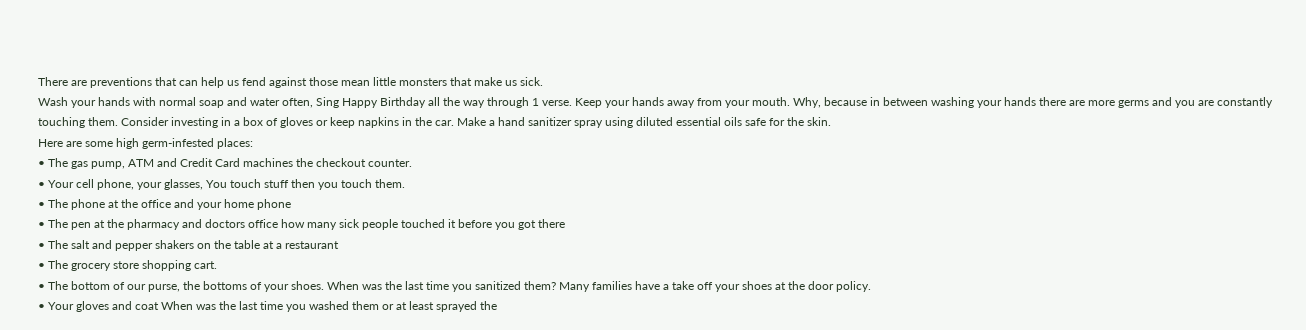There are preventions that can help us fend against those mean little monsters that make us sick.
Wash your hands with normal soap and water often, Sing Happy Birthday all the way through 1 verse. Keep your hands away from your mouth. Why, because in between washing your hands there are more germs and you are constantly touching them. Consider investing in a box of gloves or keep napkins in the car. Make a hand sanitizer spray using diluted essential oils safe for the skin.
Here are some high germ-infested places:
• The gas pump, ATM and Credit Card machines the checkout counter.
• Your cell phone, your glasses, You touch stuff then you touch them.
• The phone at the office and your home phone
• The pen at the pharmacy and doctors office how many sick people touched it before you got there
• The salt and pepper shakers on the table at a restaurant
• The grocery store shopping cart.
• The bottom of our purse, the bottoms of your shoes. When was the last time you sanitized them? Many families have a take off your shoes at the door policy.
• Your gloves and coat When was the last time you washed them or at least sprayed the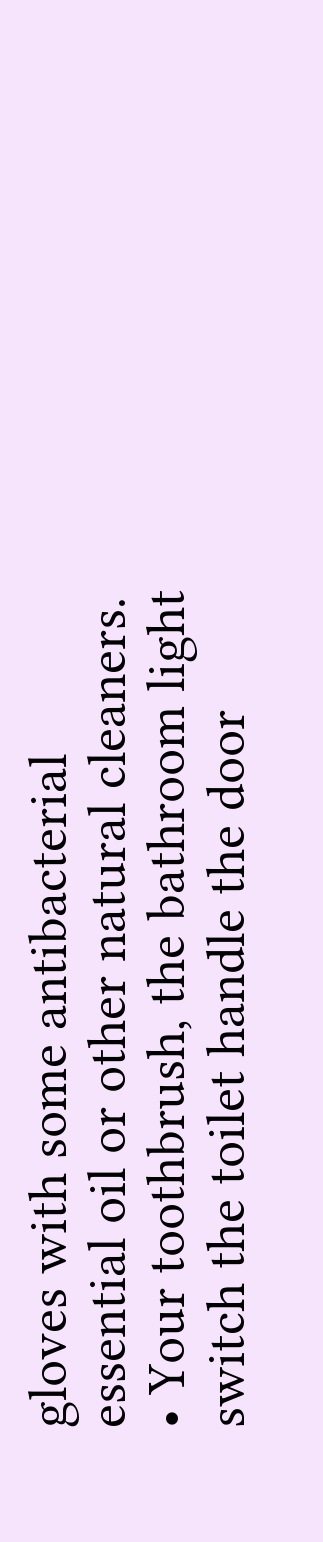gloves with some antibacterial essential oil or other natural cleaners.
• Your toothbrush, the bathroom light switch the toilet handle the door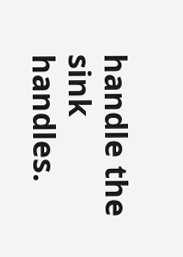handle the sink handles.